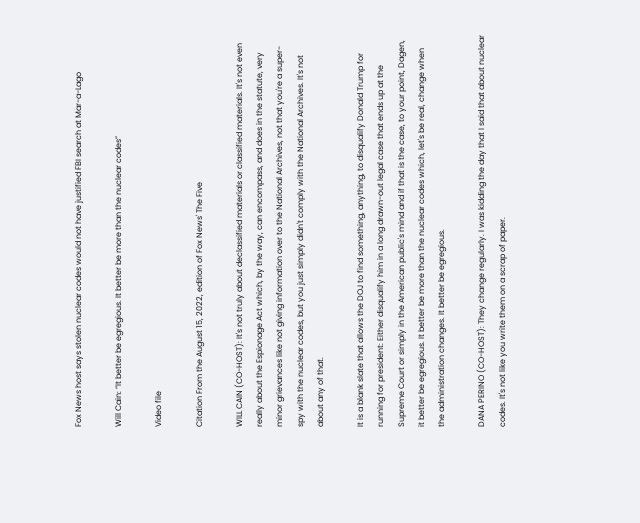Fox News host says stolen nuclear codes would not have justified FBI search at Mar-a-Lago

Will Cain: “It better be egregious. It better be more than the nuclear codes”

Video file

Citation From the August 15, 2022, edition of Fox News' The Five

WILL CAIN (CO-HOST): It's not truly about declassified materials or classified materials. It's not even really about the Espionage Act which, by the way, can encompass, and does in the statute, very minor grievances like not giving information over to the National Archives, not that you're a super-spy with the nuclear codes, but you just simply didn't comply with the National Archives. It's not about any of that.

It is a blank slate that allows the DOJ to find something, anything, to disqualify Donald Trump for running for president: Either disqualify him in a long drawn-out legal case that ends up at the Supreme Court or simply in the American public's mind and if that is the case, to your point, Dagen, it better be egregious. It better be more than the nuclear codes which, let's be real, change when the administration changes. It better be egregious.

DANA PERINO (CO-HOST): They change regularly. I was kidding the day that I said that about nuclear codes. It's not like you write them on a scrap of paper.